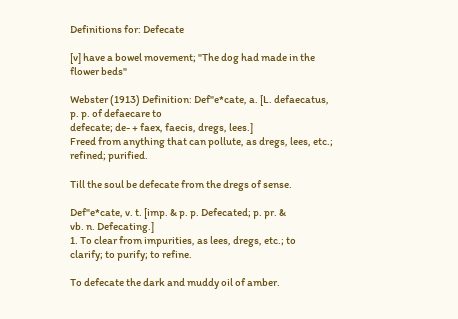Definitions for: Defecate

[v] have a bowel movement; "The dog had made in the flower beds"

Webster (1913) Definition: Def"e*cate, a. [L. defaecatus, p. p. of defaecare to
defecate; de- + faex, faecis, dregs, lees.]
Freed from anything that can pollute, as dregs, lees, etc.;
refined; purified.

Till the soul be defecate from the dregs of sense.

Def"e*cate, v. t. [imp. & p. p. Defecated; p. pr. &
vb. n. Defecating.]
1. To clear from impurities, as lees, dregs, etc.; to
clarify; to purify; to refine.

To defecate the dark and muddy oil of amber.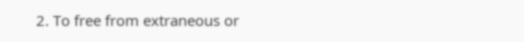2. To free from extraneous or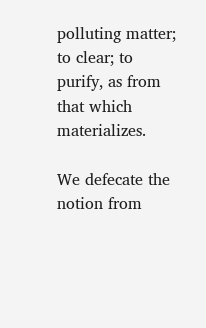polluting matter; to clear; to
purify, as from that which materializes.

We defecate the notion from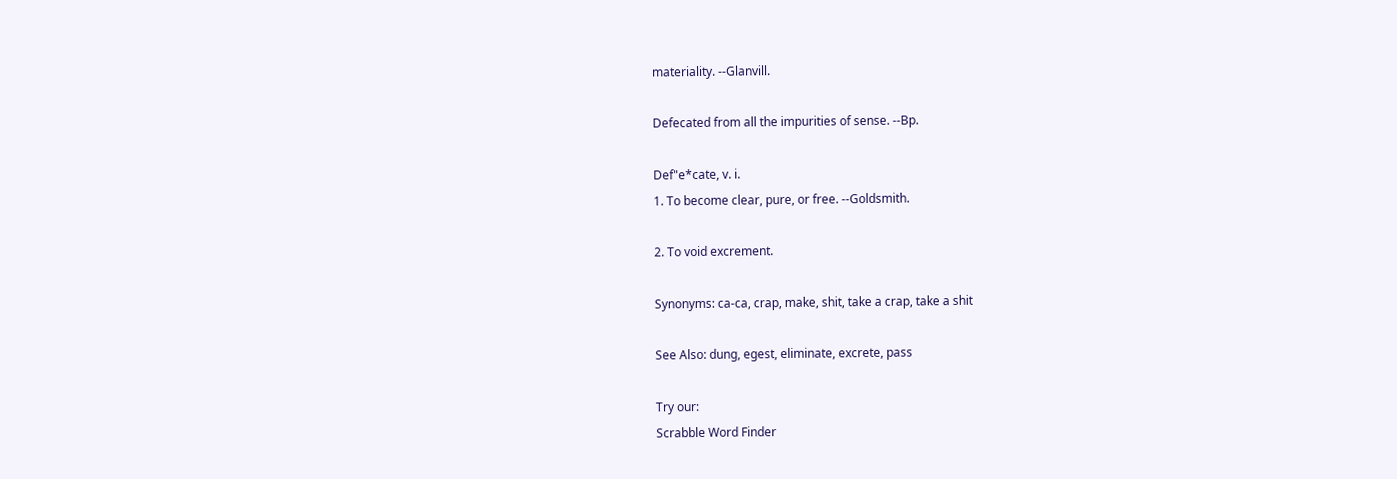materiality. --Glanvill.

Defecated from all the impurities of sense. --Bp.

Def"e*cate, v. i.
1. To become clear, pure, or free. --Goldsmith.

2. To void excrement.

Synonyms: ca-ca, crap, make, shit, take a crap, take a shit

See Also: dung, egest, eliminate, excrete, pass

Try our:
Scrabble Word Finder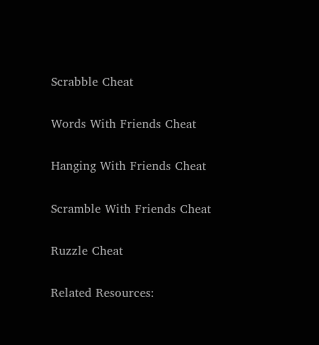Scrabble Cheat

Words With Friends Cheat

Hanging With Friends Cheat

Scramble With Friends Cheat

Ruzzle Cheat

Related Resources: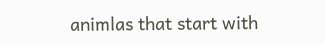animlas that start with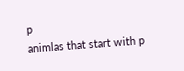p
animlas that start with p